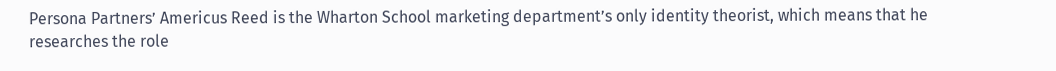Persona Partners’ Americus Reed is the Wharton School marketing department’s only identity theorist, which means that he researches the role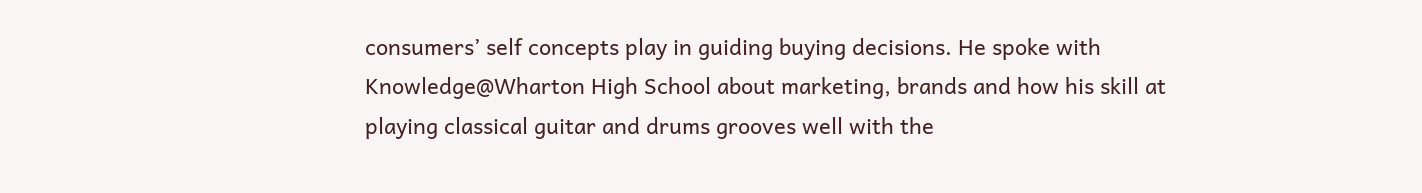consumers’ self concepts play in guiding buying decisions. He spoke with Knowledge@Wharton High School about marketing, brands and how his skill at playing classical guitar and drums grooves well with the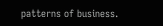patterns of business.